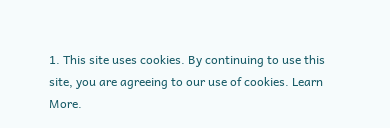1. This site uses cookies. By continuing to use this site, you are agreeing to our use of cookies. Learn More.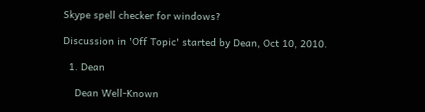Skype spell checker for windows?

Discussion in 'Off Topic' started by Dean, Oct 10, 2010.

  1. Dean

    Dean Well-Known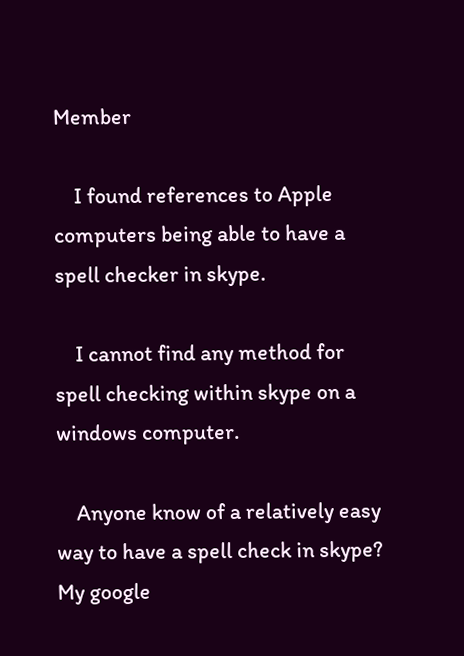Member

    I found references to Apple computers being able to have a spell checker in skype.

    I cannot find any method for spell checking within skype on a windows computer.

    Anyone know of a relatively easy way to have a spell check in skype? My google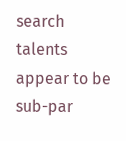search talents appear to be sub-par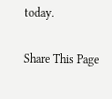today.

Share This Page